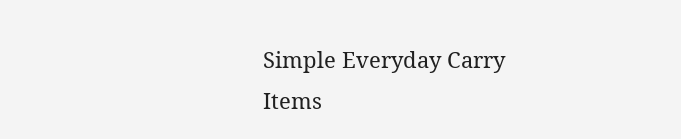Simple Everyday Carry Items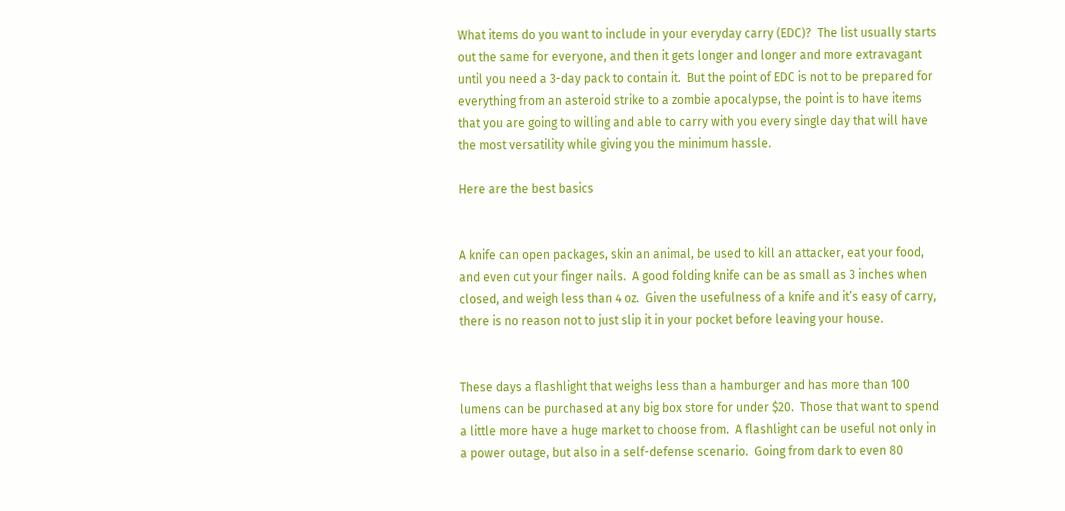What items do you want to include in your everyday carry (EDC)?  The list usually starts out the same for everyone, and then it gets longer and longer and more extravagant until you need a 3-day pack to contain it.  But the point of EDC is not to be prepared for everything from an asteroid strike to a zombie apocalypse, the point is to have items that you are going to willing and able to carry with you every single day that will have the most versatility while giving you the minimum hassle.

Here are the best basics


A knife can open packages, skin an animal, be used to kill an attacker, eat your food, and even cut your finger nails.  A good folding knife can be as small as 3 inches when closed, and weigh less than 4 oz.  Given the usefulness of a knife and it’s easy of carry, there is no reason not to just slip it in your pocket before leaving your house.


These days a flashlight that weighs less than a hamburger and has more than 100 lumens can be purchased at any big box store for under $20.  Those that want to spend a little more have a huge market to choose from.  A flashlight can be useful not only in a power outage, but also in a self-defense scenario.  Going from dark to even 80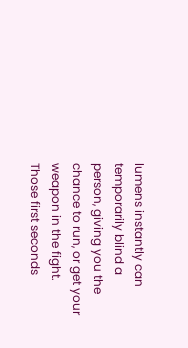lumens instantly can temporarily blind a person, giving you the chance to run, or get your weapon in the fight.  Those first seconds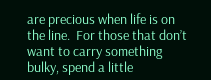are precious when life is on the line.  For those that don’t want to carry something bulky, spend a little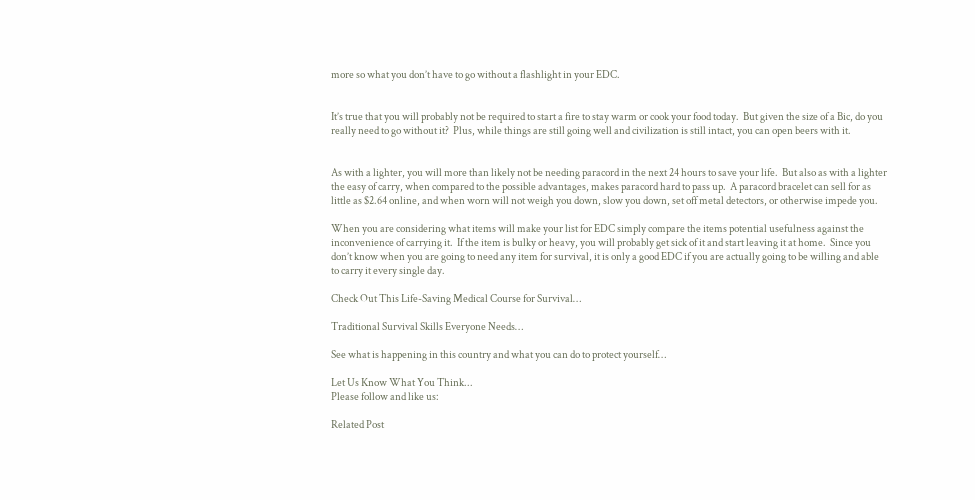more so what you don’t have to go without a flashlight in your EDC.


It’s true that you will probably not be required to start a fire to stay warm or cook your food today.  But given the size of a Bic, do you really need to go without it?  Plus, while things are still going well and civilization is still intact, you can open beers with it.


As with a lighter, you will more than likely not be needing paracord in the next 24 hours to save your life.  But also as with a lighter the easy of carry, when compared to the possible advantages, makes paracord hard to pass up.  A paracord bracelet can sell for as little as $2.64 online, and when worn will not weigh you down, slow you down, set off metal detectors, or otherwise impede you.

When you are considering what items will make your list for EDC simply compare the items potential usefulness against the inconvenience of carrying it.  If the item is bulky or heavy, you will probably get sick of it and start leaving it at home.  Since you don’t know when you are going to need any item for survival, it is only a good EDC if you are actually going to be willing and able to carry it every single day.

Check Out This Life-Saving Medical Course for Survival…

Traditional Survival Skills Everyone Needs…

See what is happening in this country and what you can do to protect yourself…

Let Us Know What You Think...
Please follow and like us:

Related Post